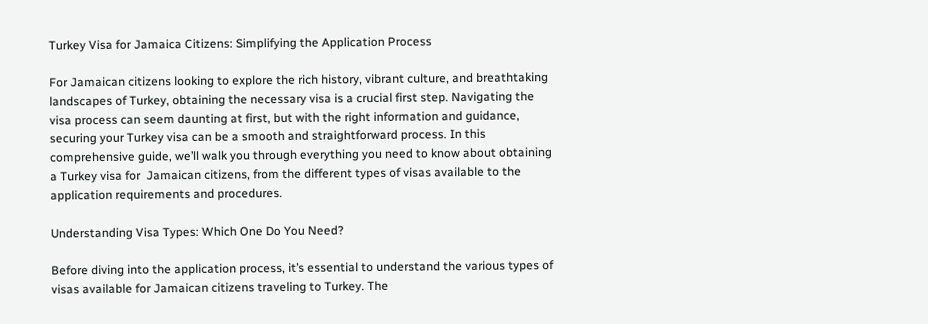Turkey Visa for Jamaica Citizens: Simplifying the Application Process

For Jamaican citizens looking to explore the rich history, vibrant culture, and breathtaking landscapes of Turkey, obtaining the necessary visa is a crucial first step. Navigating the visa process can seem daunting at first, but with the right information and guidance, securing your Turkey visa can be a smooth and straightforward process. In this comprehensive guide, we’ll walk you through everything you need to know about obtaining a Turkey visa for  Jamaican citizens, from the different types of visas available to the application requirements and procedures.

Understanding Visa Types: Which One Do You Need?

Before diving into the application process, it’s essential to understand the various types of visas available for Jamaican citizens traveling to Turkey. The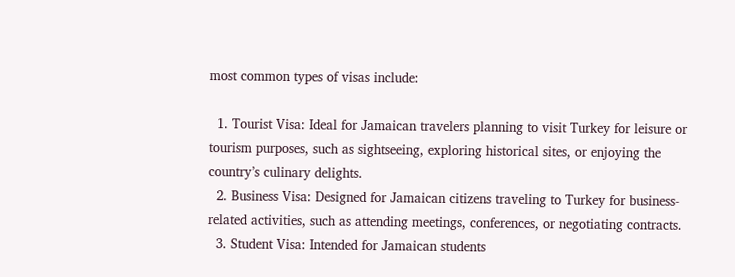most common types of visas include:

  1. Tourist Visa: Ideal for Jamaican travelers planning to visit Turkey for leisure or tourism purposes, such as sightseeing, exploring historical sites, or enjoying the country’s culinary delights.
  2. Business Visa: Designed for Jamaican citizens traveling to Turkey for business-related activities, such as attending meetings, conferences, or negotiating contracts.
  3. Student Visa: Intended for Jamaican students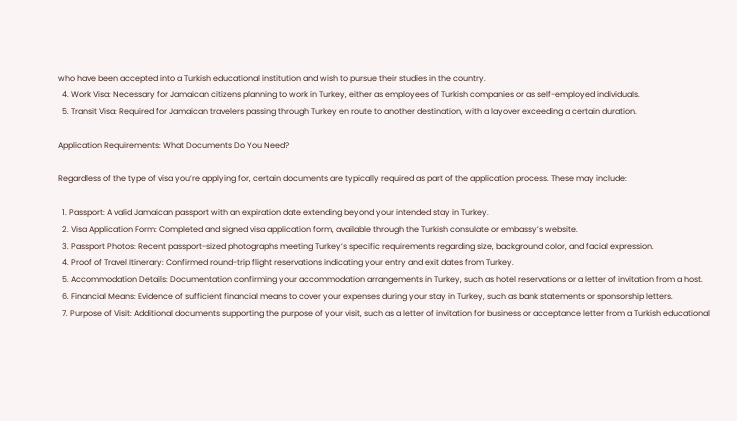who have been accepted into a Turkish educational institution and wish to pursue their studies in the country.
  4. Work Visa: Necessary for Jamaican citizens planning to work in Turkey, either as employees of Turkish companies or as self-employed individuals.
  5. Transit Visa: Required for Jamaican travelers passing through Turkey en route to another destination, with a layover exceeding a certain duration.

Application Requirements: What Documents Do You Need?

Regardless of the type of visa you’re applying for, certain documents are typically required as part of the application process. These may include:

  1. Passport: A valid Jamaican passport with an expiration date extending beyond your intended stay in Turkey.
  2. Visa Application Form: Completed and signed visa application form, available through the Turkish consulate or embassy’s website.
  3. Passport Photos: Recent passport-sized photographs meeting Turkey’s specific requirements regarding size, background color, and facial expression.
  4. Proof of Travel Itinerary: Confirmed round-trip flight reservations indicating your entry and exit dates from Turkey.
  5. Accommodation Details: Documentation confirming your accommodation arrangements in Turkey, such as hotel reservations or a letter of invitation from a host.
  6. Financial Means: Evidence of sufficient financial means to cover your expenses during your stay in Turkey, such as bank statements or sponsorship letters.
  7. Purpose of Visit: Additional documents supporting the purpose of your visit, such as a letter of invitation for business or acceptance letter from a Turkish educational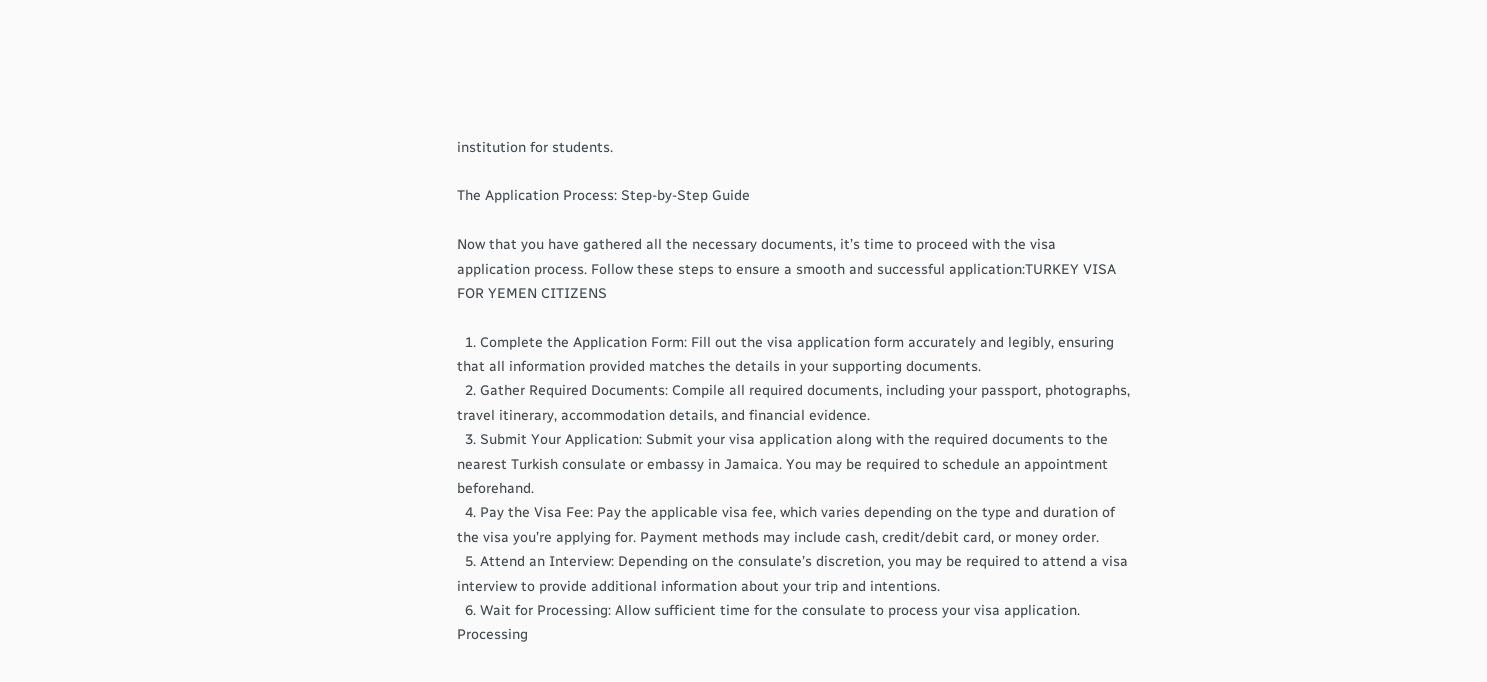institution for students.

The Application Process: Step-by-Step Guide

Now that you have gathered all the necessary documents, it’s time to proceed with the visa application process. Follow these steps to ensure a smooth and successful application:TURKEY VISA FOR YEMEN CITIZENS

  1. Complete the Application Form: Fill out the visa application form accurately and legibly, ensuring that all information provided matches the details in your supporting documents.
  2. Gather Required Documents: Compile all required documents, including your passport, photographs, travel itinerary, accommodation details, and financial evidence.
  3. Submit Your Application: Submit your visa application along with the required documents to the nearest Turkish consulate or embassy in Jamaica. You may be required to schedule an appointment beforehand.
  4. Pay the Visa Fee: Pay the applicable visa fee, which varies depending on the type and duration of the visa you’re applying for. Payment methods may include cash, credit/debit card, or money order.
  5. Attend an Interview: Depending on the consulate’s discretion, you may be required to attend a visa interview to provide additional information about your trip and intentions.
  6. Wait for Processing: Allow sufficient time for the consulate to process your visa application. Processing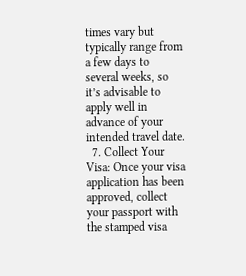times vary but typically range from a few days to several weeks, so it’s advisable to apply well in advance of your intended travel date.
  7. Collect Your Visa: Once your visa application has been approved, collect your passport with the stamped visa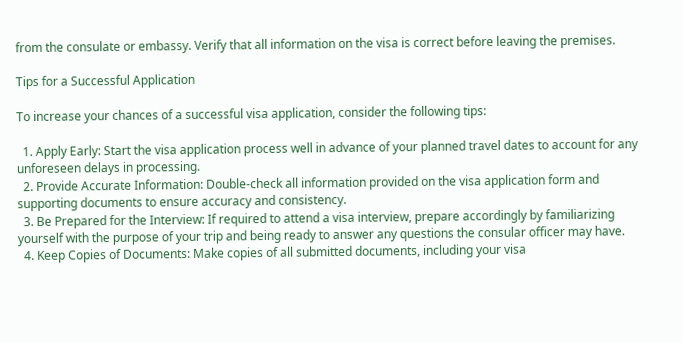from the consulate or embassy. Verify that all information on the visa is correct before leaving the premises.

Tips for a Successful Application

To increase your chances of a successful visa application, consider the following tips:

  1. Apply Early: Start the visa application process well in advance of your planned travel dates to account for any unforeseen delays in processing.
  2. Provide Accurate Information: Double-check all information provided on the visa application form and supporting documents to ensure accuracy and consistency.
  3. Be Prepared for the Interview: If required to attend a visa interview, prepare accordingly by familiarizing yourself with the purpose of your trip and being ready to answer any questions the consular officer may have.
  4. Keep Copies of Documents: Make copies of all submitted documents, including your visa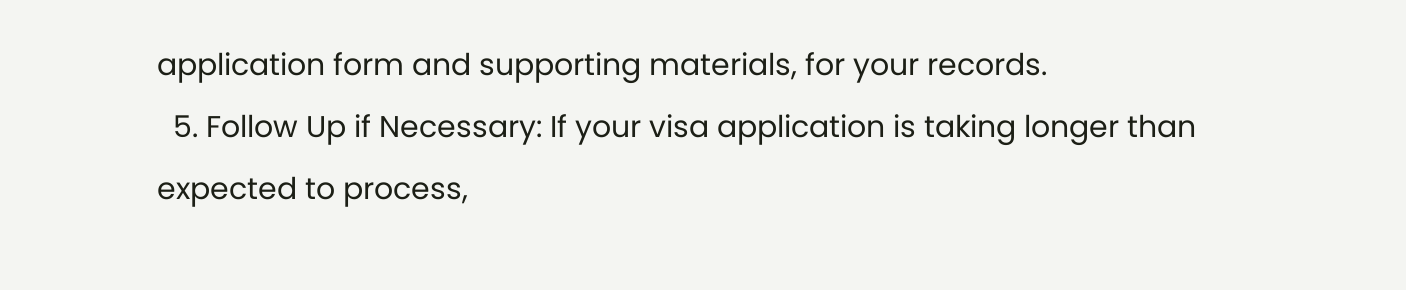application form and supporting materials, for your records.
  5. Follow Up if Necessary: If your visa application is taking longer than expected to process,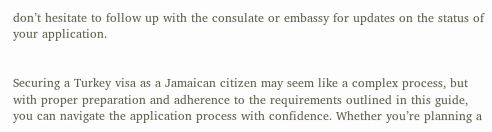don’t hesitate to follow up with the consulate or embassy for updates on the status of your application.


Securing a Turkey visa as a Jamaican citizen may seem like a complex process, but with proper preparation and adherence to the requirements outlined in this guide, you can navigate the application process with confidence. Whether you’re planning a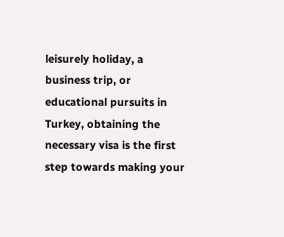leisurely holiday, a business trip, or educational pursuits in Turkey, obtaining the necessary visa is the first step towards making your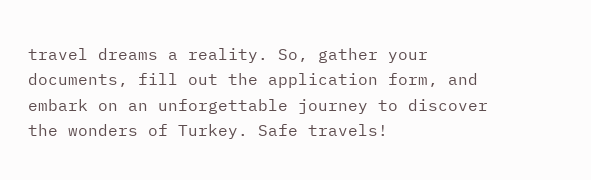travel dreams a reality. So, gather your documents, fill out the application form, and embark on an unforgettable journey to discover the wonders of Turkey. Safe travels!